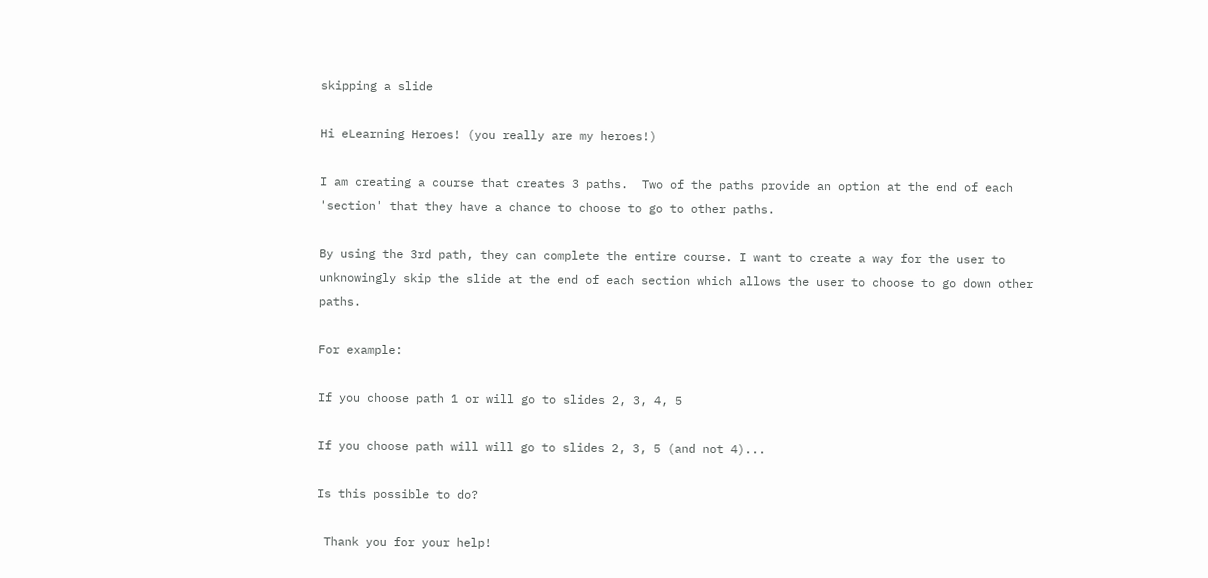skipping a slide

Hi eLearning Heroes! (you really are my heroes!)

I am creating a course that creates 3 paths.  Two of the paths provide an option at the end of each 'section' that they have a chance to choose to go to other paths.

By using the 3rd path, they can complete the entire course. I want to create a way for the user to unknowingly skip the slide at the end of each section which allows the user to choose to go down other paths.

For example:

If you choose path 1 or will go to slides 2, 3, 4, 5

If you choose path will will go to slides 2, 3, 5 (and not 4)...

Is this possible to do?

 Thank you for your help!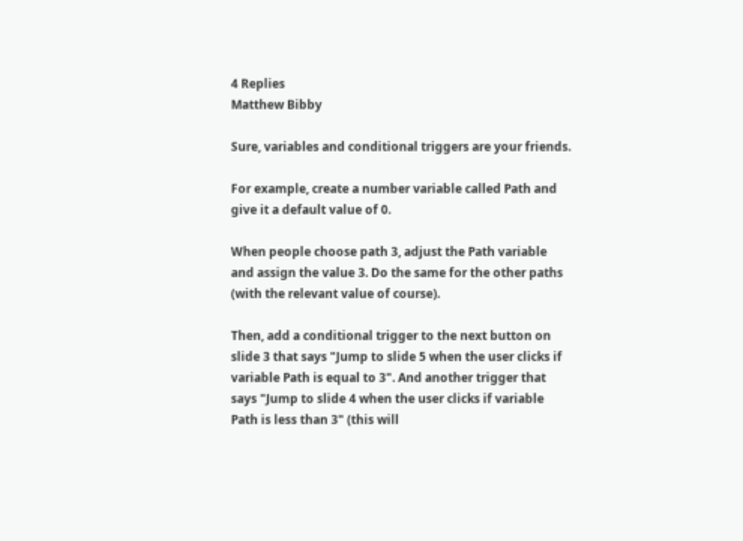4 Replies
Matthew Bibby

Sure, variables and conditional triggers are your friends.

For example, create a number variable called Path and give it a default value of 0.

When people choose path 3, adjust the Path variable and assign the value 3. Do the same for the other paths (with the relevant value of course).

Then, add a conditional trigger to the next button on slide 3 that says "Jump to slide 5 when the user clicks if variable Path is equal to 3". And another trigger that says "Jump to slide 4 when the user clicks if variable Path is less than 3" (this will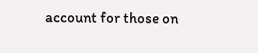account for those on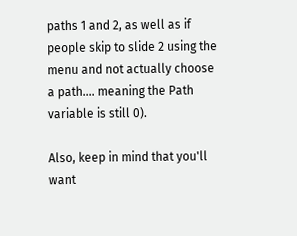paths 1 and 2, as well as if people skip to slide 2 using the menu and not actually choose a path.... meaning the Path variable is still 0).

Also, keep in mind that you'll want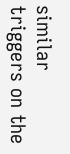similar triggers on the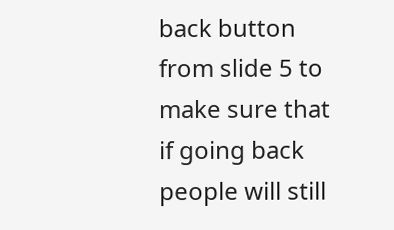back button from slide 5 to make sure that if going back people will still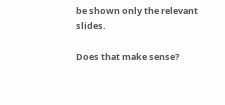be shown only the relevant slides.

Does that make sense?